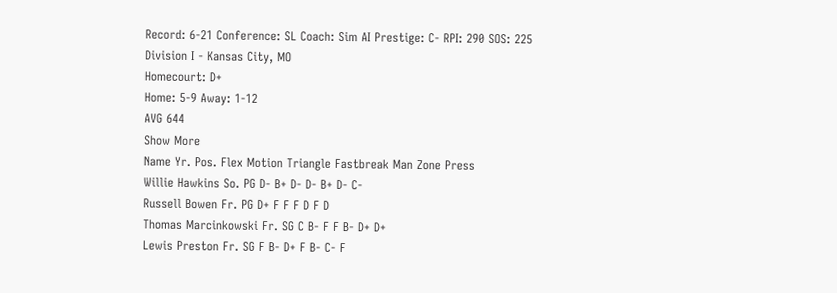Record: 6-21 Conference: SL Coach: Sim AI Prestige: C- RPI: 290 SOS: 225
Division I - Kansas City, MO
Homecourt: D+
Home: 5-9 Away: 1-12
AVG 644
Show More
Name Yr. Pos. Flex Motion Triangle Fastbreak Man Zone Press
Willie Hawkins So. PG D- B+ D- D- B+ D- C-
Russell Bowen Fr. PG D+ F F F D F D
Thomas Marcinkowski Fr. SG C B- F F B- D+ D+
Lewis Preston Fr. SG F B- D+ F B- C- F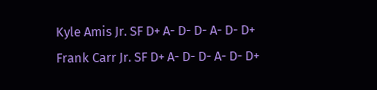Kyle Amis Jr. SF D+ A- D- D- A- D- D+
Frank Carr Jr. SF D+ A- D- D- A- D- D+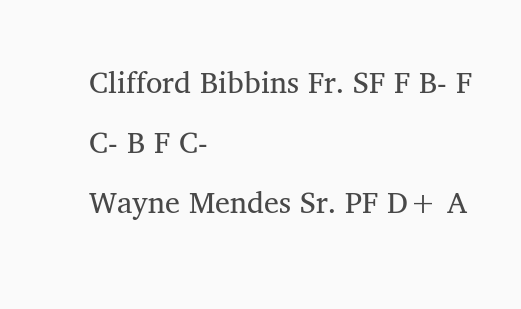Clifford Bibbins Fr. SF F B- F C- B F C-
Wayne Mendes Sr. PF D+ A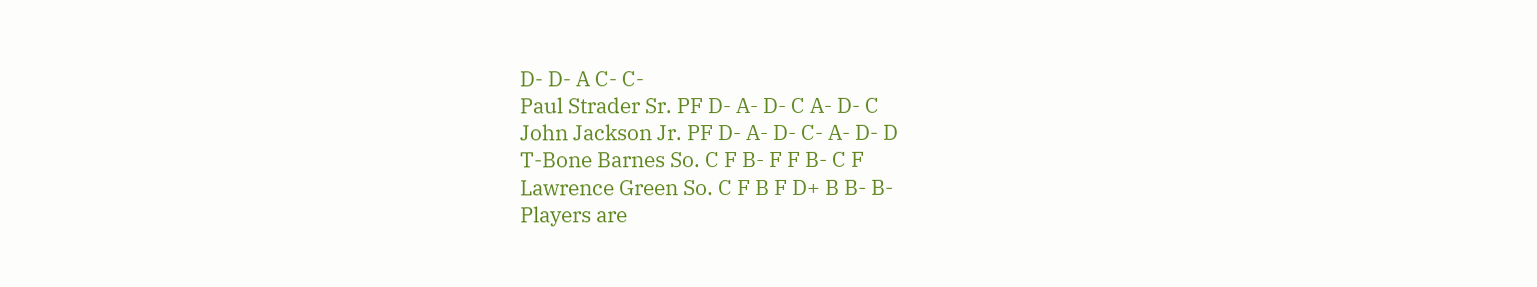D- D- A C- C-
Paul Strader Sr. PF D- A- D- C A- D- C
John Jackson Jr. PF D- A- D- C- A- D- D
T-Bone Barnes So. C F B- F F B- C F
Lawrence Green So. C F B F D+ B B- B-
Players are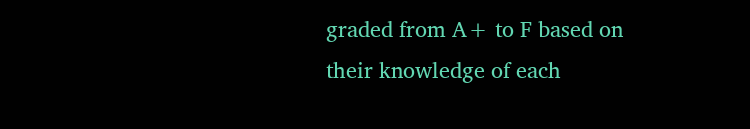graded from A+ to F based on their knowledge of each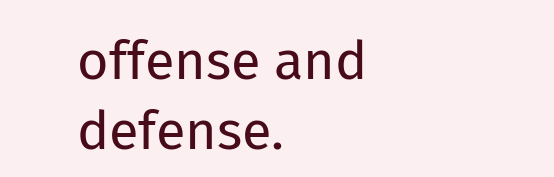offense and defense.